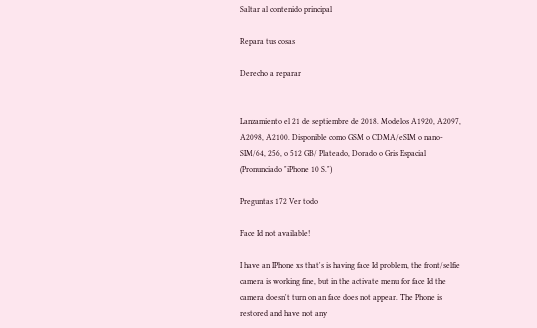Saltar al contenido principal

Repara tus cosas

Derecho a reparar


Lanzamiento el 21 de septiembre de 2018. Modelos A1920, A2097, A2098, A2100. Disponible como GSM o CDMA/eSIM o nano-SIM/64, 256, o 512 GB/ Plateado, Dorado o Gris Espacial (Pronunciado "iPhone 10 S.")

Preguntas 172 Ver todo

Face Id not available!

I have an IPhone xs that's is having face Id problem, the front/selfie camera is working fine, but in the activate menu for face Id the camera doesn't turn on an face does not appear. The Phone is restored and have not any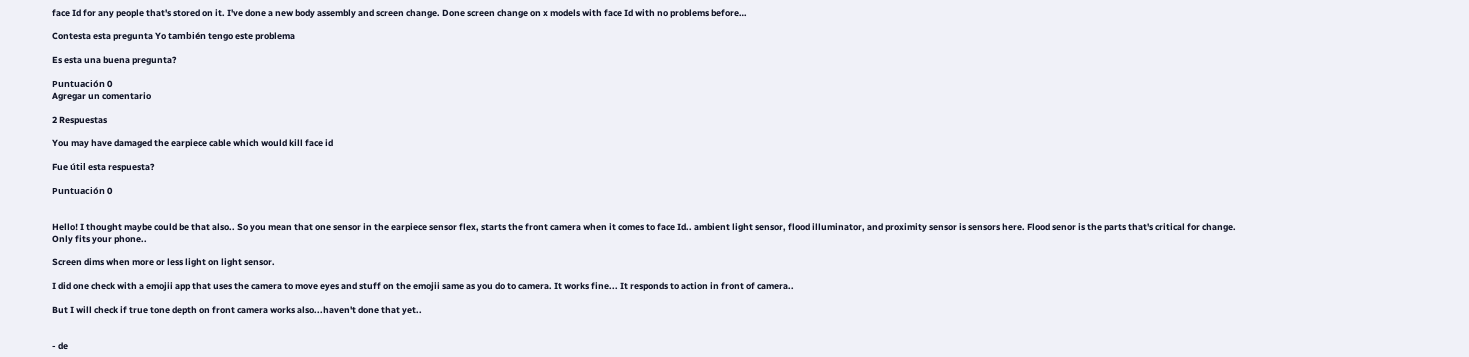face Id for any people that's stored on it. I've done a new body assembly and screen change. Done screen change on x models with face Id with no problems before…

Contesta esta pregunta Yo también tengo este problema

Es esta una buena pregunta?

Puntuación 0
Agregar un comentario

2 Respuestas

You may have damaged the earpiece cable which would kill face id

Fue útil esta respuesta?

Puntuación 0


Hello! I thought maybe could be that also.. So you mean that one sensor in the earpiece sensor flex, starts the front camera when it comes to face Id.. ambient light sensor, flood illuminator, and proximity sensor is sensors here. Flood senor is the parts that's critical for change. Only fits your phone..

Screen dims when more or less light on light sensor.

I did one check with a emojii app that uses the camera to move eyes and stuff on the emojii same as you do to camera. It works fine... It responds to action in front of camera..

But I will check if true tone depth on front camera works also...haven't done that yet..


- de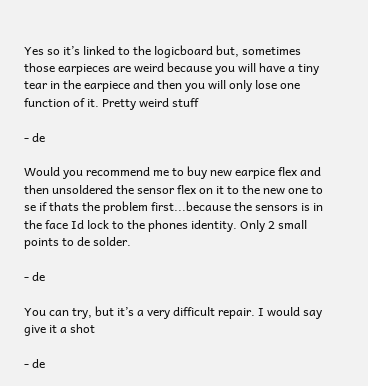Yes so it’s linked to the logicboard but, sometimes those earpieces are weird because you will have a tiny tear in the earpiece and then you will only lose one function of it. Pretty weird stuff

- de

Would you recommend me to buy new earpice flex and then unsoldered the sensor flex on it to the new one to se if thats the problem first...because the sensors is in the face Id lock to the phones identity. Only 2 small points to de solder.

- de

You can try, but it’s a very difficult repair. I would say give it a shot

- de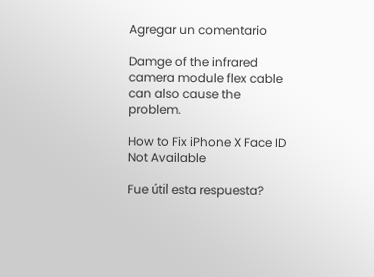Agregar un comentario

Damge of the infrared camera module flex cable can also cause the problem.

How to Fix iPhone X Face ID Not Available

Fue útil esta respuesta?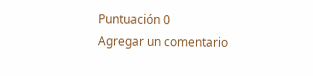Puntuación 0
Agregar un comentario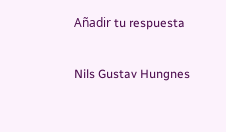Añadir tu respuesta

Nils Gustav Hungnes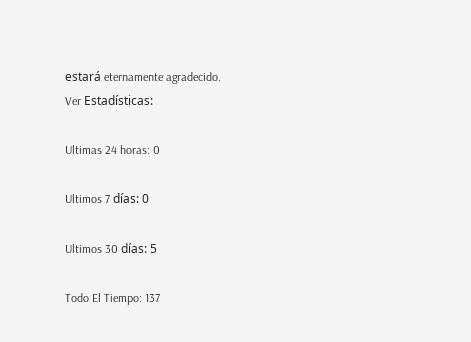estará eternamente agradecido.
Ver Estadísticas:

Ultimas 24 horas: 0

Ultimos 7 días: 0

Ultimos 30 días: 5

Todo El Tiempo: 137